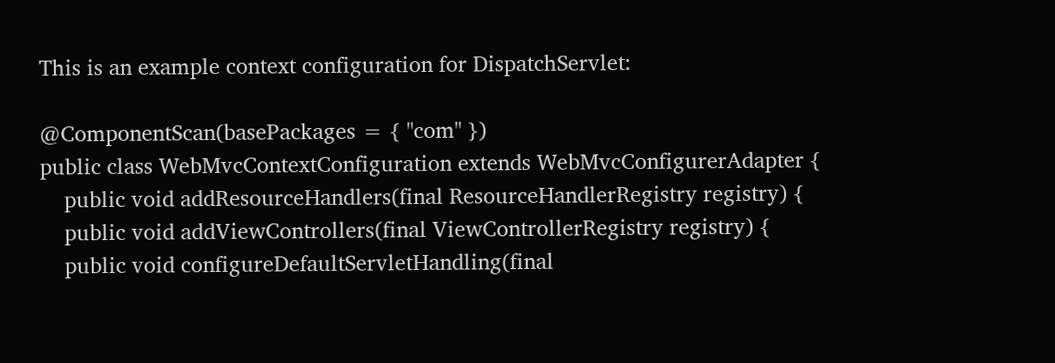This is an example context configuration for DispatchServlet:

@ComponentScan(basePackages = { "com" })
public class WebMvcContextConfiguration extends WebMvcConfigurerAdapter {
    public void addResourceHandlers(final ResourceHandlerRegistry registry) {
    public void addViewControllers(final ViewControllerRegistry registry) {
    public void configureDefaultServletHandling(final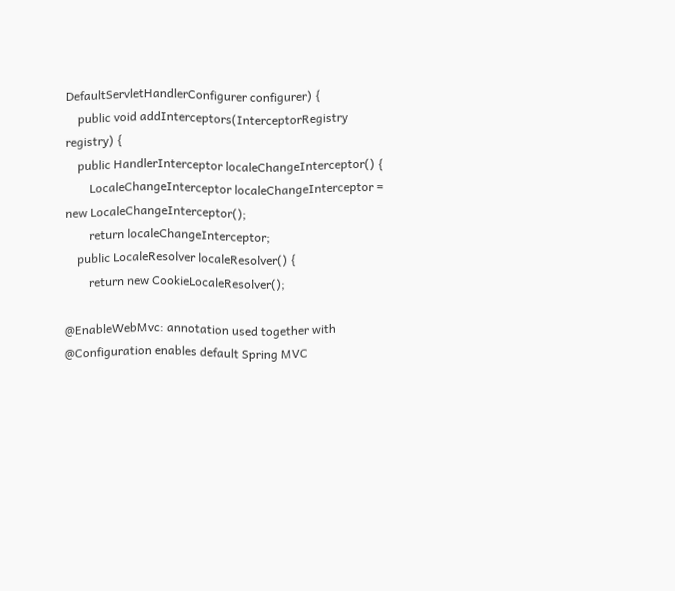DefaultServletHandlerConfigurer configurer) {
    public void addInterceptors(InterceptorRegistry registry) {
    public HandlerInterceptor localeChangeInterceptor() {
        LocaleChangeInterceptor localeChangeInterceptor = new LocaleChangeInterceptor();
        return localeChangeInterceptor;
    public LocaleResolver localeResolver() {
        return new CookieLocaleResolver();

@EnableWebMvc: annotation used together with @Configuration enables default Spring MVC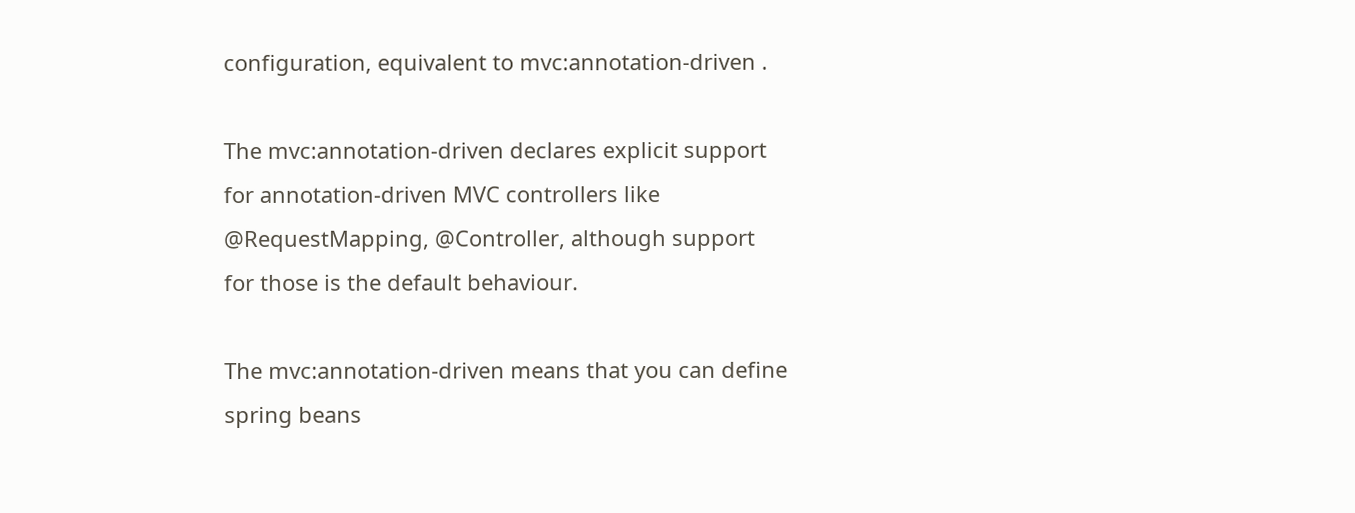configuration, equivalent to mvc:annotation-driven .

The mvc:annotation-driven declares explicit support for annotation-driven MVC controllers like @RequestMapping, @Controller, although support for those is the default behaviour.

The mvc:annotation-driven means that you can define spring beans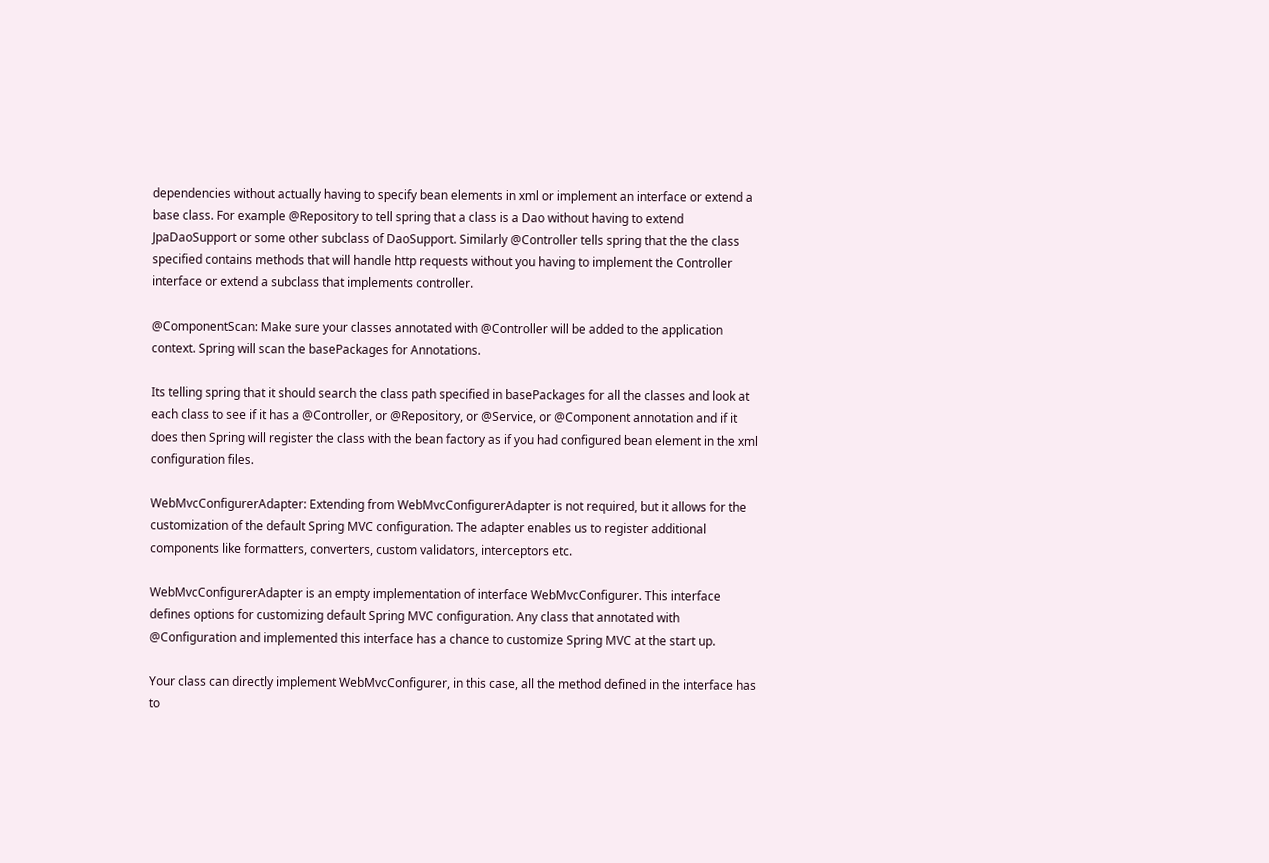dependencies without actually having to specify bean elements in xml or implement an interface or extend a base class. For example @Repository to tell spring that a class is a Dao without having to extend JpaDaoSupport or some other subclass of DaoSupport. Similarly @Controller tells spring that the the class specified contains methods that will handle http requests without you having to implement the Controller interface or extend a subclass that implements controller.

@ComponentScan: Make sure your classes annotated with @Controller will be added to the application context. Spring will scan the basePackages for Annotations.

Its telling spring that it should search the class path specified in basePackages for all the classes and look at each class to see if it has a @Controller, or @Repository, or @Service, or @Component annotation and if it does then Spring will register the class with the bean factory as if you had configured bean element in the xml configuration files.

WebMvcConfigurerAdapter: Extending from WebMvcConfigurerAdapter is not required, but it allows for the customization of the default Spring MVC configuration. The adapter enables us to register additional components like formatters, converters, custom validators, interceptors etc.

WebMvcConfigurerAdapter is an empty implementation of interface WebMvcConfigurer. This interface defines options for customizing default Spring MVC configuration. Any class that annotated with @Configuration and implemented this interface has a chance to customize Spring MVC at the start up.

Your class can directly implement WebMvcConfigurer, in this case, all the method defined in the interface has to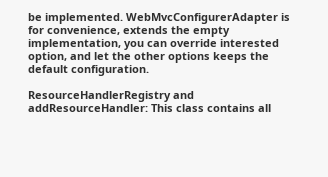be implemented. WebMvcConfigurerAdapter is for convenience, extends the empty implementation, you can override interested option, and let the other options keeps the default configuration.

ResourceHandlerRegistry and addResourceHandler: This class contains all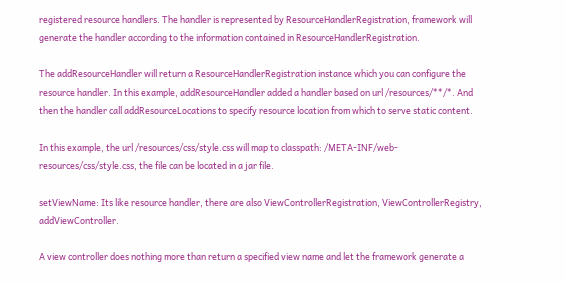registered resource handlers. The handler is represented by ResourceHandlerRegistration, framework will generate the handler according to the information contained in ResourceHandlerRegistration.

The addResourceHandler will return a ResourceHandlerRegistration instance which you can configure the resource handler. In this example, addResourceHandler added a handler based on url /resources/**/*. And then the handler call addResourceLocations to specify resource location from which to serve static content.

In this example, the url /resources/css/style.css will map to classpath: /META-INF/web-resources/css/style.css, the file can be located in a jar file.

setViewName: Its like resource handler, there are also ViewControllerRegistration, ViewControllerRegistry, addViewController.

A view controller does nothing more than return a specified view name and let the framework generate a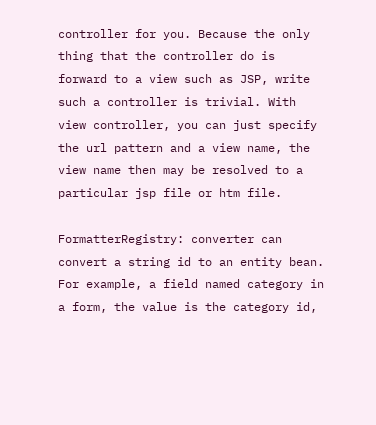controller for you. Because the only thing that the controller do is forward to a view such as JSP, write such a controller is trivial. With view controller, you can just specify the url pattern and a view name, the view name then may be resolved to a particular jsp file or htm file.

FormatterRegistry: converter can convert a string id to an entity bean. For example, a field named category in a form, the value is the category id,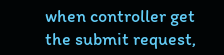when controller get the submit request,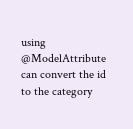using @ModelAttribute can convert the id to the category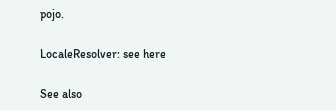pojo.

LocaleResolver: see here

See also